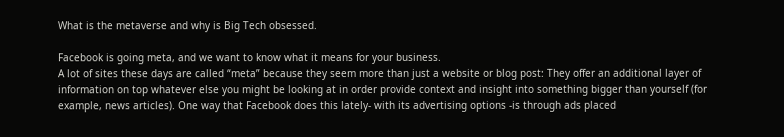What is the metaverse and why is Big Tech obsessed.

Facebook is going meta, and we want to know what it means for your business.
A lot of sites these days are called “meta” because they seem more than just a website or blog post: They offer an additional layer of information on top whatever else you might be looking at in order provide context and insight into something bigger than yourself (for example, news articles). One way that Facebook does this lately- with its advertising options -is through ads placed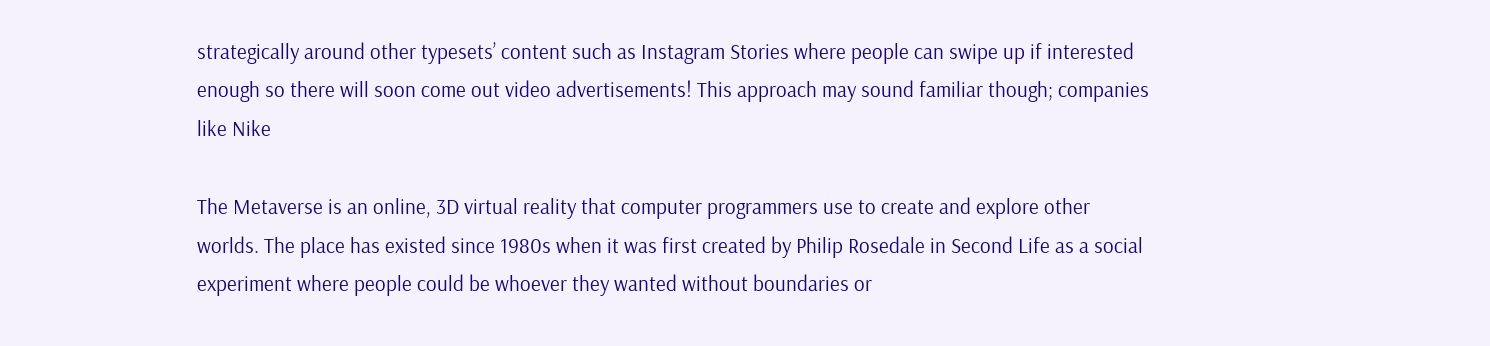strategically around other typesets’ content such as Instagram Stories where people can swipe up if interested enough so there will soon come out video advertisements! This approach may sound familiar though; companies like Nike

The Metaverse is an online, 3D virtual reality that computer programmers use to create and explore other worlds. The place has existed since 1980s when it was first created by Philip Rosedale in Second Life as a social experiment where people could be whoever they wanted without boundaries or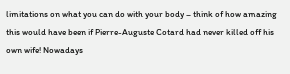limitations on what you can do with your body – think of how amazing this would have been if Pierre-Auguste Cotard had never killed off his own wife! Nowadays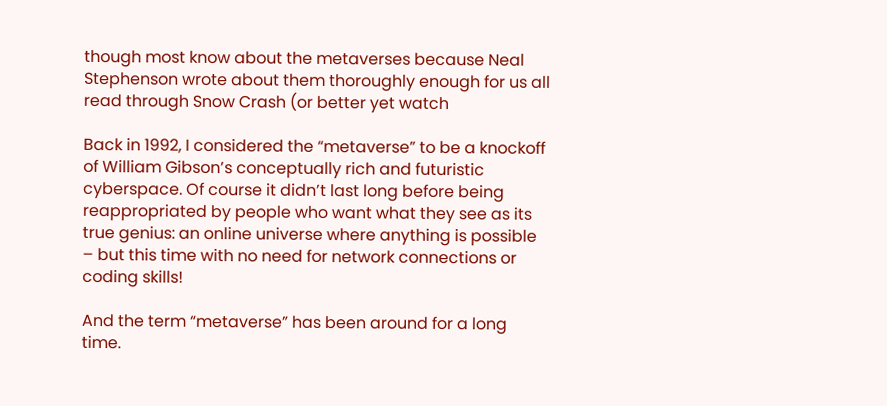though most know about the metaverses because Neal Stephenson wrote about them thoroughly enough for us all read through Snow Crash (or better yet watch

Back in 1992, I considered the “metaverse” to be a knockoff of William Gibson’s conceptually rich and futuristic cyberspace. Of course it didn’t last long before being reappropriated by people who want what they see as its true genius: an online universe where anything is possible – but this time with no need for network connections or coding skills!

And the term “metaverse” has been around for a long time.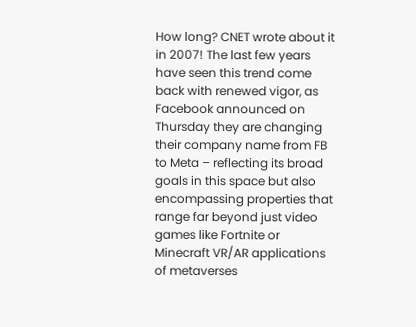How long? CNET wrote about it in 2007! The last few years have seen this trend come back with renewed vigor, as Facebook announced on Thursday they are changing their company name from FB to Meta – reflecting its broad goals in this space but also encompassing properties that range far beyond just video games like Fortnite or Minecraft VR/AR applications of metaverses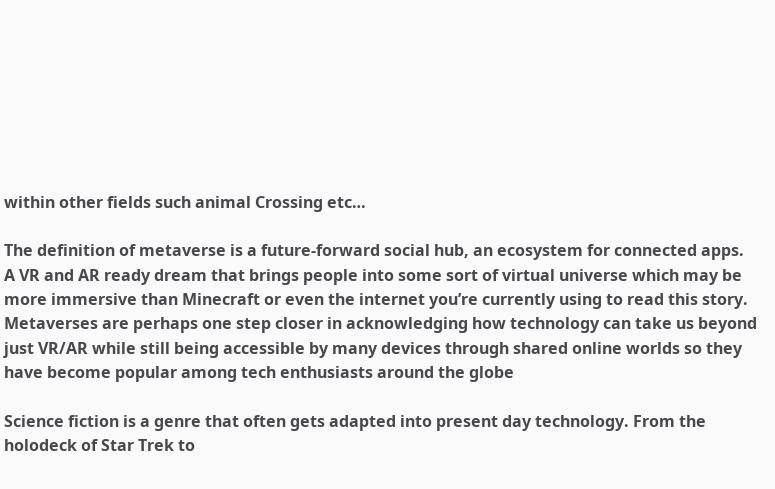within other fields such animal Crossing etc…

The definition of metaverse is a future-forward social hub, an ecosystem for connected apps. A VR and AR ready dream that brings people into some sort of virtual universe which may be more immersive than Minecraft or even the internet you’re currently using to read this story. Metaverses are perhaps one step closer in acknowledging how technology can take us beyond just VR/AR while still being accessible by many devices through shared online worlds so they have become popular among tech enthusiasts around the globe

Science fiction is a genre that often gets adapted into present day technology. From the holodeck of Star Trek to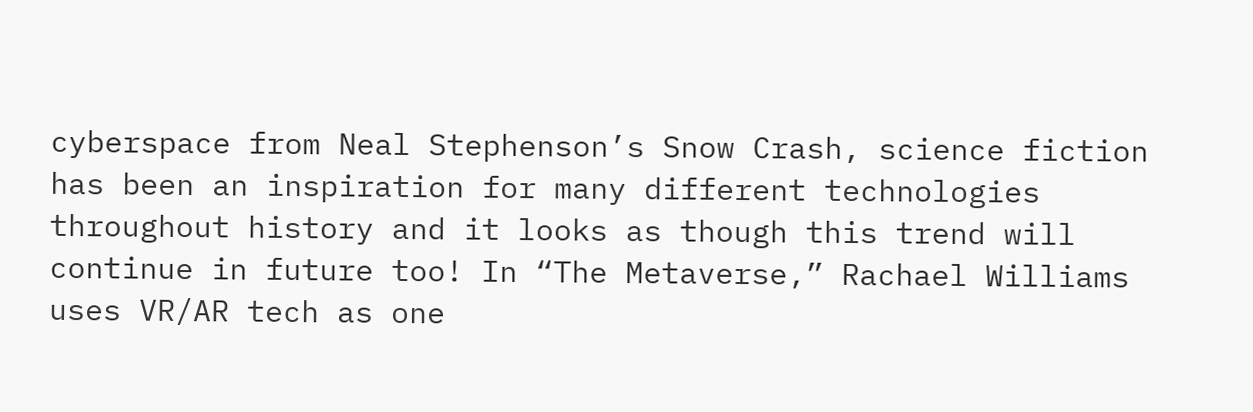cyberspace from Neal Stephenson’s Snow Crash, science fiction has been an inspiration for many different technologies throughout history and it looks as though this trend will continue in future too! In “The Metaverse,” Rachael Williams uses VR/AR tech as one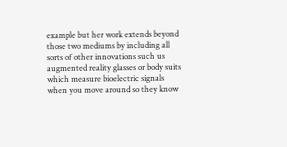example but her work extends beyond those two mediums by including all sorts of other innovations such us augmented reality glasses or body suits which measure bioelectric signals when you move around so they know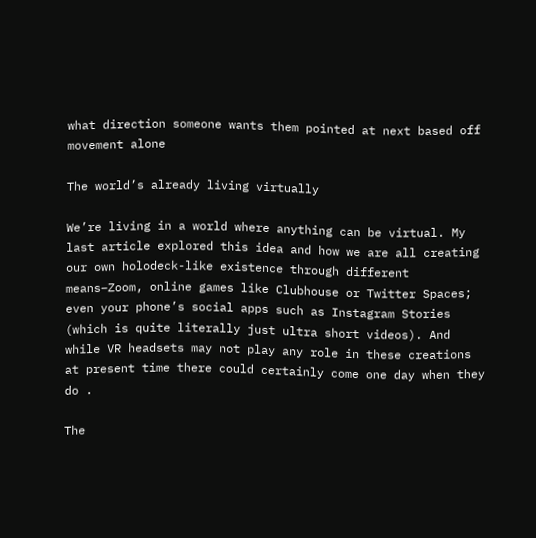what direction someone wants them pointed at next based off movement alone

The world’s already living virtually

We’re living in a world where anything can be virtual. My last article explored this idea and how we are all creating our own holodeck-like existence through different means–Zoom, online games like Clubhouse or Twitter Spaces; even your phone’s social apps such as Instagram Stories (which is quite literally just ultra short videos). And while VR headsets may not play any role in these creations at present time there could certainly come one day when they do .

The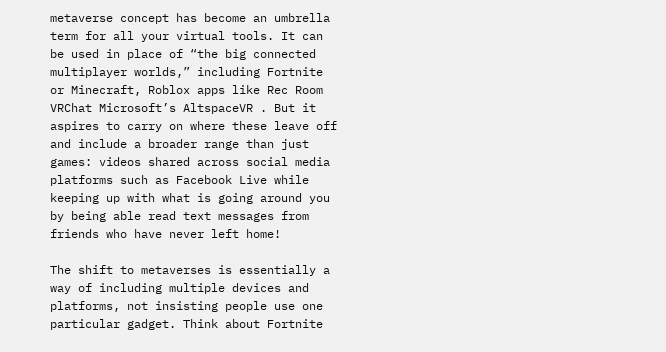metaverse concept has become an umbrella term for all your virtual tools. It can be used in place of “the big connected multiplayer worlds,” including Fortnite or Minecraft, Roblox apps like Rec Room VRChat Microsoft’s AltspaceVR . But it aspires to carry on where these leave off and include a broader range than just games: videos shared across social media platforms such as Facebook Live while keeping up with what is going around you by being able read text messages from friends who have never left home!

The shift to metaverses is essentially a way of including multiple devices and platforms, not insisting people use one particular gadget. Think about Fortnite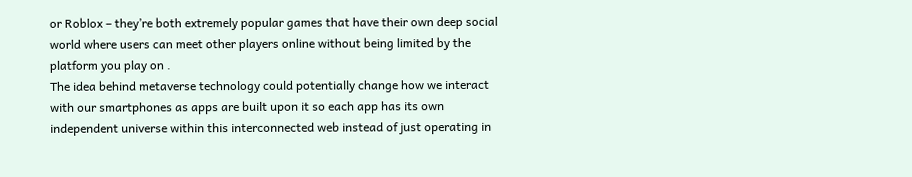or Roblox – they’re both extremely popular games that have their own deep social world where users can meet other players online without being limited by the platform you play on .
The idea behind metaverse technology could potentially change how we interact with our smartphones as apps are built upon it so each app has its own independent universe within this interconnected web instead of just operating in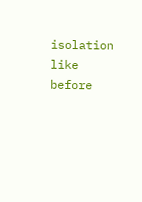isolation like before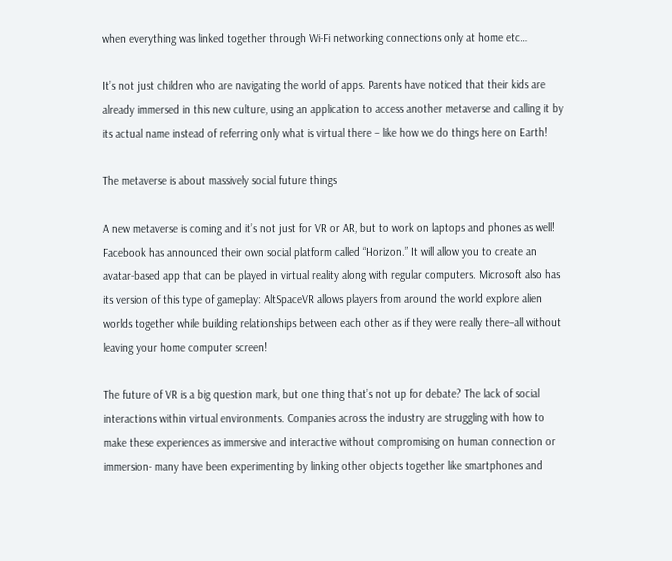when everything was linked together through Wi-Fi networking connections only at home etc…

It’s not just children who are navigating the world of apps. Parents have noticed that their kids are already immersed in this new culture, using an application to access another metaverse and calling it by its actual name instead of referring only what is virtual there – like how we do things here on Earth!

The metaverse is about massively social future things

A new metaverse is coming and it’s not just for VR or AR, but to work on laptops and phones as well! Facebook has announced their own social platform called “Horizon.” It will allow you to create an avatar-based app that can be played in virtual reality along with regular computers. Microsoft also has its version of this type of gameplay: AltSpaceVR allows players from around the world explore alien worlds together while building relationships between each other as if they were really there–all without leaving your home computer screen!

The future of VR is a big question mark, but one thing that’s not up for debate? The lack of social interactions within virtual environments. Companies across the industry are struggling with how to make these experiences as immersive and interactive without compromising on human connection or immersion- many have been experimenting by linking other objects together like smartphones and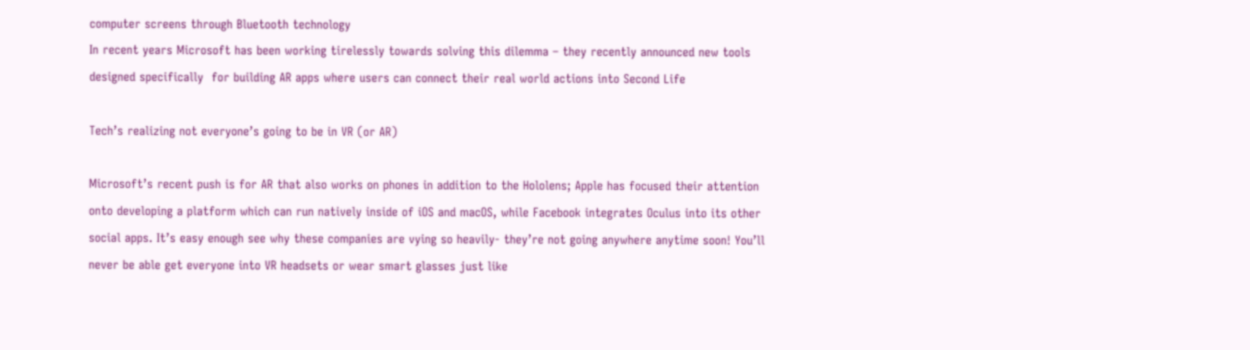computer screens through Bluetooth technology
In recent years Microsoft has been working tirelessly towards solving this dilemma – they recently announced new tools designed specifically  for building AR apps where users can connect their real world actions into Second Life

Tech’s realizing not everyone’s going to be in VR (or AR)

Microsoft’s recent push is for AR that also works on phones in addition to the Hololens; Apple has focused their attention onto developing a platform which can run natively inside of iOS and macOS, while Facebook integrates Oculus into its other social apps. It’s easy enough see why these companies are vying so heavily- they’re not going anywhere anytime soon! You’ll never be able get everyone into VR headsets or wear smart glasses just like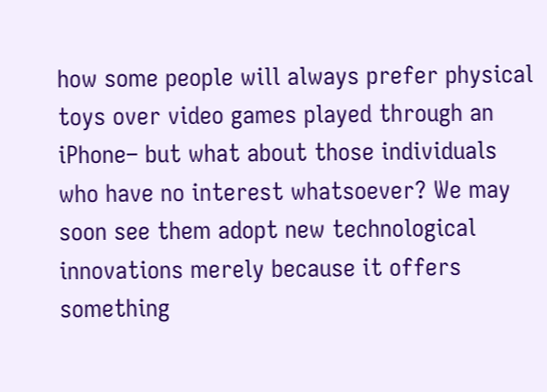how some people will always prefer physical toys over video games played through an iPhone– but what about those individuals who have no interest whatsoever? We may soon see them adopt new technological innovations merely because it offers something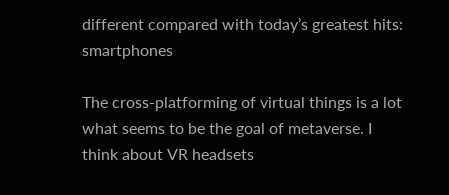different compared with today’s greatest hits: smartphones

The cross-platforming of virtual things is a lot what seems to be the goal of metaverse. I think about VR headsets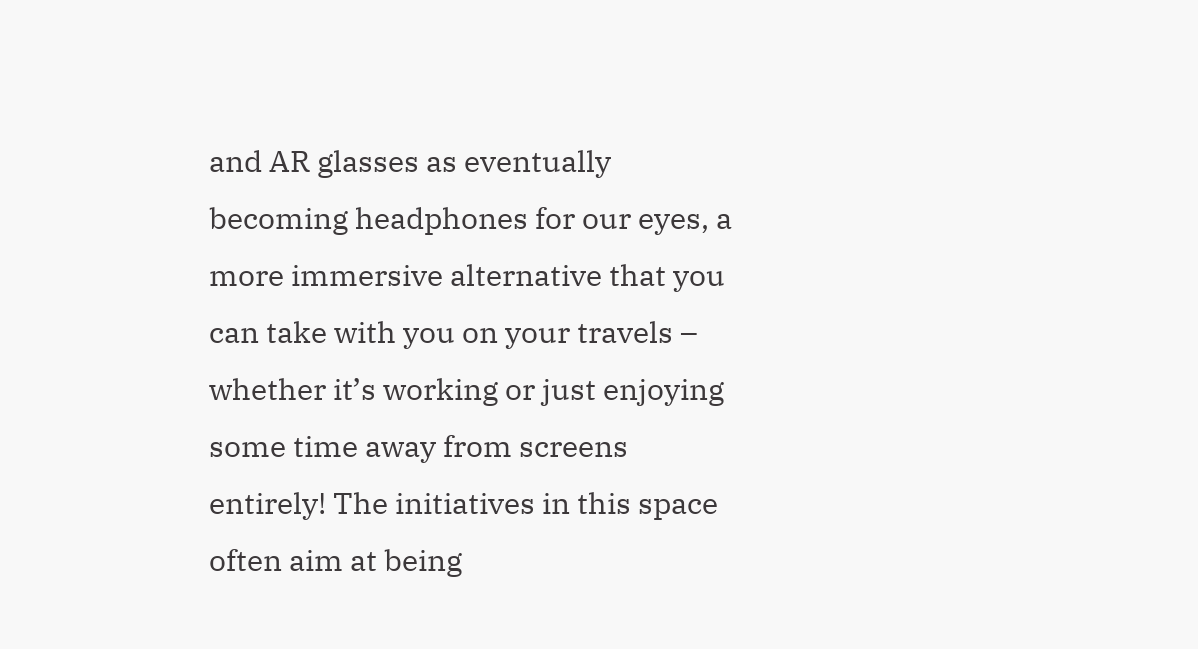and AR glasses as eventually becoming headphones for our eyes, a more immersive alternative that you can take with you on your travels – whether it’s working or just enjoying some time away from screens entirely! The initiatives in this space often aim at being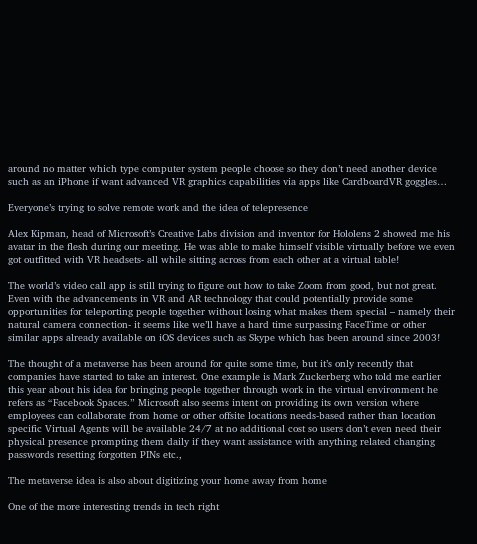around no matter which type computer system people choose so they don’t need another device such as an iPhone if want advanced VR graphics capabilities via apps like CardboardVR goggles…

Everyone’s trying to solve remote work and the idea of telepresence

Alex Kipman, head of Microsoft’s Creative Labs division and inventor for Hololens 2 showed me his avatar in the flesh during our meeting. He was able to make himself visible virtually before we even got outfitted with VR headsets- all while sitting across from each other at a virtual table!

The world’s video call app is still trying to figure out how to take Zoom from good, but not great. Even with the advancements in VR and AR technology that could potentially provide some opportunities for teleporting people together without losing what makes them special – namely their natural camera connection- it seems like we’ll have a hard time surpassing FaceTime or other similar apps already available on iOS devices such as Skype which has been around since 2003!

The thought of a metaverse has been around for quite some time, but it’s only recently that companies have started to take an interest. One example is Mark Zuckerberg who told me earlier this year about his idea for bringing people together through work in the virtual environment he refers as “Facebook Spaces.” Microsoft also seems intent on providing its own version where employees can collaborate from home or other offsite locations needs-based rather than location specific Virtual Agents will be available 24/7 at no additional cost so users don’t even need their physical presence prompting them daily if they want assistance with anything related changing passwords resetting forgotten PINs etc.,

The metaverse idea is also about digitizing your home away from home

One of the more interesting trends in tech right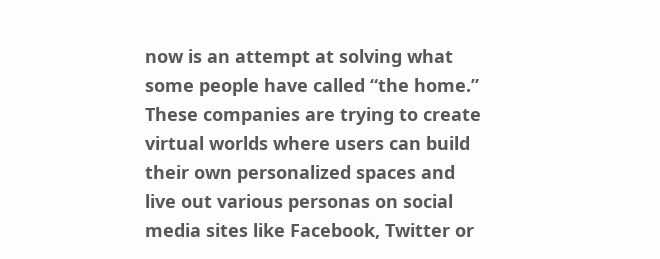now is an attempt at solving what some people have called “the home.” These companies are trying to create virtual worlds where users can build their own personalized spaces and live out various personas on social media sites like Facebook, Twitter or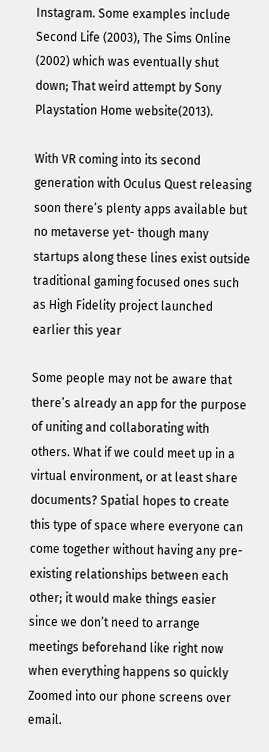Instagram. Some examples include Second Life (2003), The Sims Online (2002) which was eventually shut down; That weird attempt by Sony Playstation Home website(2013).

With VR coming into its second generation with Oculus Quest releasing soon there’s plenty apps available but no metaverse yet- though many startups along these lines exist outside traditional gaming focused ones such as High Fidelity project launched earlier this year

Some people may not be aware that there’s already an app for the purpose of uniting and collaborating with others. What if we could meet up in a virtual environment, or at least share documents? Spatial hopes to create this type of space where everyone can come together without having any pre-existing relationships between each other; it would make things easier since we don’t need to arrange meetings beforehand like right now when everything happens so quickly Zoomed into our phone screens over email.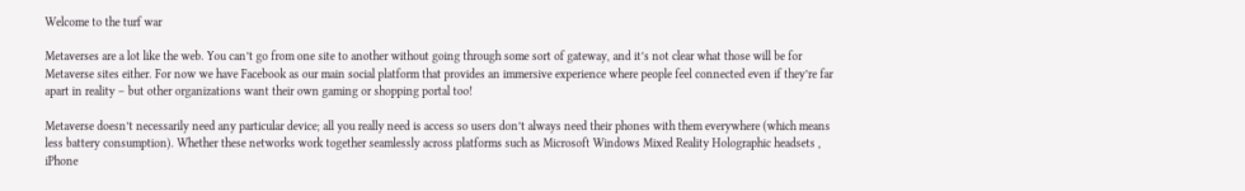Welcome to the turf war

Metaverses are a lot like the web. You can’t go from one site to another without going through some sort of gateway, and it’s not clear what those will be for Metaverse sites either. For now we have Facebook as our main social platform that provides an immersive experience where people feel connected even if they’re far apart in reality – but other organizations want their own gaming or shopping portal too!

Metaverse doesn’t necessarily need any particular device; all you really need is access so users don’t always need their phones with them everywhere (which means less battery consumption). Whether these networks work together seamlessly across platforms such as Microsoft Windows Mixed Reality Holographic headsets , iPhone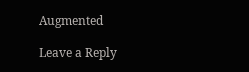Augmented

Leave a Reply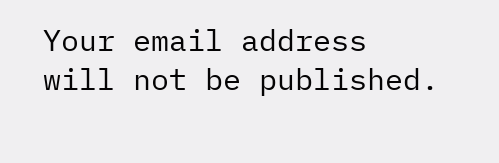Your email address will not be published.